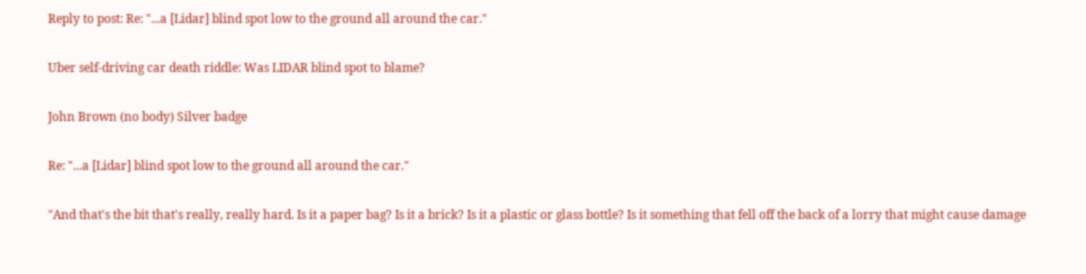Reply to post: Re: "...a [Lidar] blind spot low to the ground all around the car."

Uber self-driving car death riddle: Was LIDAR blind spot to blame?

John Brown (no body) Silver badge

Re: "...a [Lidar] blind spot low to the ground all around the car."

"And that's the bit that's really, really hard. Is it a paper bag? Is it a brick? Is it a plastic or glass bottle? Is it something that fell off the back of a lorry that might cause damage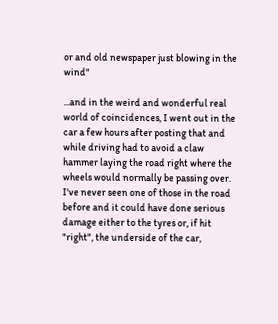or and old newspaper just blowing in the wind"

...and in the weird and wonderful real world of coincidences, I went out in the car a few hours after posting that and while driving had to avoid a claw hammer laying the road right where the wheels would normally be passing over. I've never seen one of those in the road before and it could have done serious damage either to the tyres or, if hit "right", the underside of the car,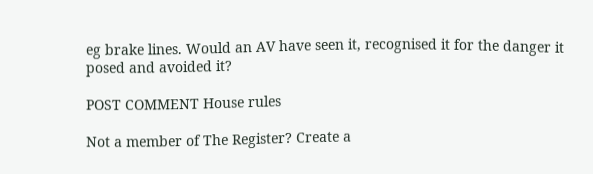eg brake lines. Would an AV have seen it, recognised it for the danger it posed and avoided it?

POST COMMENT House rules

Not a member of The Register? Create a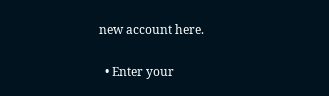new account here.

  • Enter your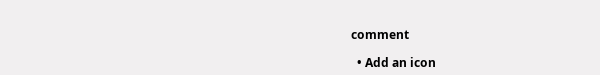comment

  • Add an icon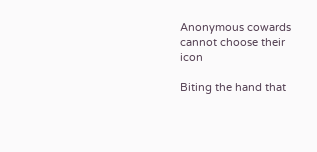Anonymous cowards cannot choose their icon

Biting the hand that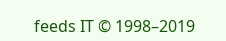feeds IT © 1998–2019